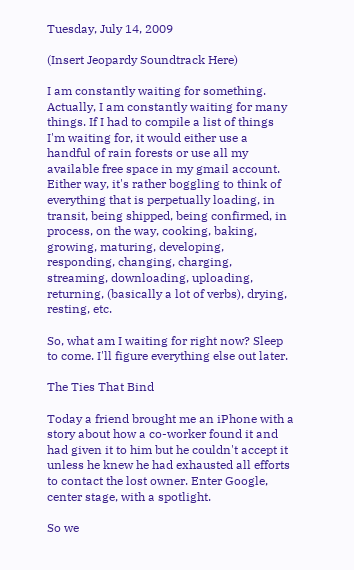Tuesday, July 14, 2009

(Insert Jeopardy Soundtrack Here)

I am constantly waiting for something. Actually, I am constantly waiting for many things. If I had to compile a list of things I'm waiting for, it would either use a handful of rain forests or use all my available free space in my gmail account. Either way, it's rather boggling to think of everything that is perpetually loading, in transit, being shipped, being confirmed, in process, on the way, cooking, baking, growing, maturing, developing, responding, changing, charging, streaming, downloading, uploading, returning, (basically a lot of verbs), drying, resting, etc.

So, what am I waiting for right now? Sleep to come. I'll figure everything else out later.

The Ties That Bind

Today a friend brought me an iPhone with a story about how a co-worker found it and had given it to him but he couldn't accept it unless he knew he had exhausted all efforts to contact the lost owner. Enter Google, center stage, with a spotlight.

So we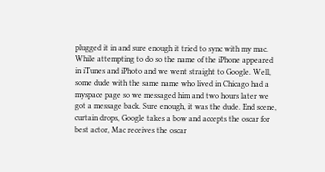plugged it in and sure enough it tried to sync with my mac. While attempting to do so the name of the iPhone appeared in iTunes and iPhoto and we went straight to Google. Well, some dude with the same name who lived in Chicago had a myspace page so we messaged him and two hours later we got a message back. Sure enough, it was the dude. End scene, curtain drops, Google takes a bow and accepts the oscar for best actor, Mac receives the oscar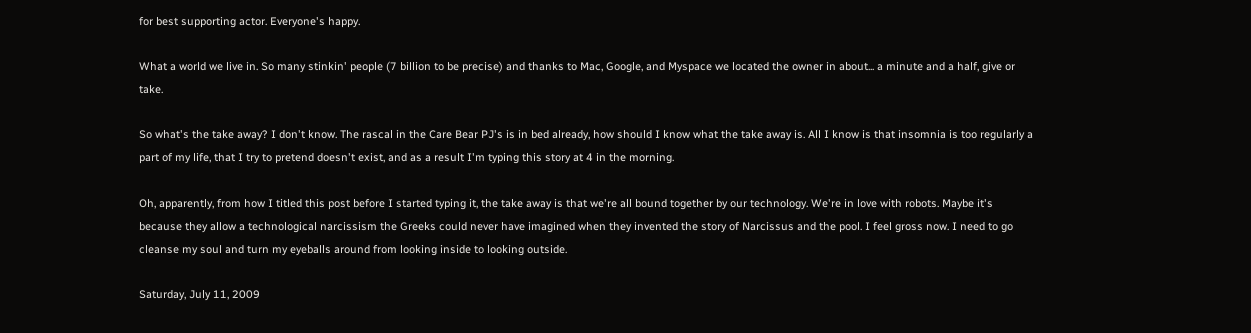for best supporting actor. Everyone's happy.

What a world we live in. So many stinkin' people (7 billion to be precise) and thanks to Mac, Google, and Myspace we located the owner in about... a minute and a half, give or take.

So what's the take away? I don't know. The rascal in the Care Bear PJ's is in bed already, how should I know what the take away is. All I know is that insomnia is too regularly a part of my life, that I try to pretend doesn't exist, and as a result I'm typing this story at 4 in the morning.

Oh, apparently, from how I titled this post before I started typing it, the take away is that we're all bound together by our technology. We're in love with robots. Maybe it's because they allow a technological narcissism the Greeks could never have imagined when they invented the story of Narcissus and the pool. I feel gross now. I need to go cleanse my soul and turn my eyeballs around from looking inside to looking outside.

Saturday, July 11, 2009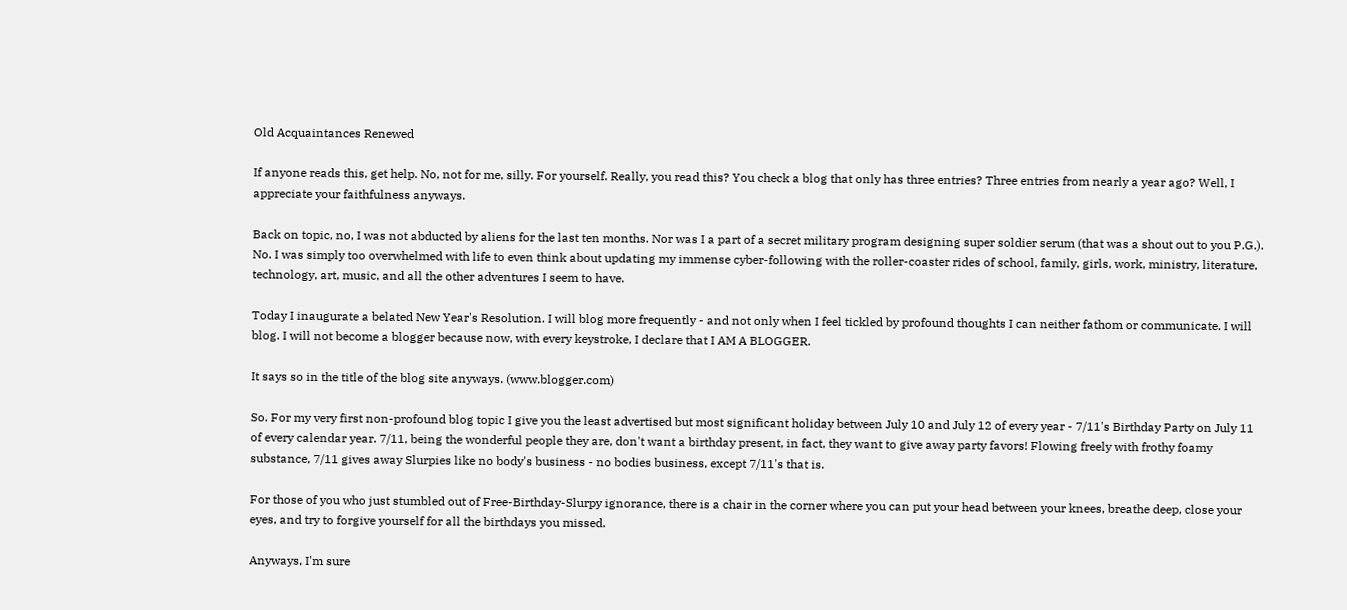Old Acquaintances Renewed

If anyone reads this, get help. No, not for me, silly. For yourself. Really, you read this? You check a blog that only has three entries? Three entries from nearly a year ago? Well, I appreciate your faithfulness anyways.

Back on topic, no, I was not abducted by aliens for the last ten months. Nor was I a part of a secret military program designing super soldier serum (that was a shout out to you P.G.). No. I was simply too overwhelmed with life to even think about updating my immense cyber-following with the roller-coaster rides of school, family, girls, work, ministry, literature, technology, art, music, and all the other adventures I seem to have.

Today I inaugurate a belated New Year's Resolution. I will blog more frequently - and not only when I feel tickled by profound thoughts I can neither fathom or communicate. I will blog. I will not become a blogger because now, with every keystroke, I declare that I AM A BLOGGER.

It says so in the title of the blog site anyways. (www.blogger.com)

So. For my very first non-profound blog topic I give you the least advertised but most significant holiday between July 10 and July 12 of every year - 7/11's Birthday Party on July 11 of every calendar year. 7/11, being the wonderful people they are, don't want a birthday present, in fact, they want to give away party favors! Flowing freely with frothy foamy substance, 7/11 gives away Slurpies like no body's business - no bodies business, except 7/11's that is.

For those of you who just stumbled out of Free-Birthday-Slurpy ignorance, there is a chair in the corner where you can put your head between your knees, breathe deep, close your eyes, and try to forgive yourself for all the birthdays you missed.

Anyways, I'm sure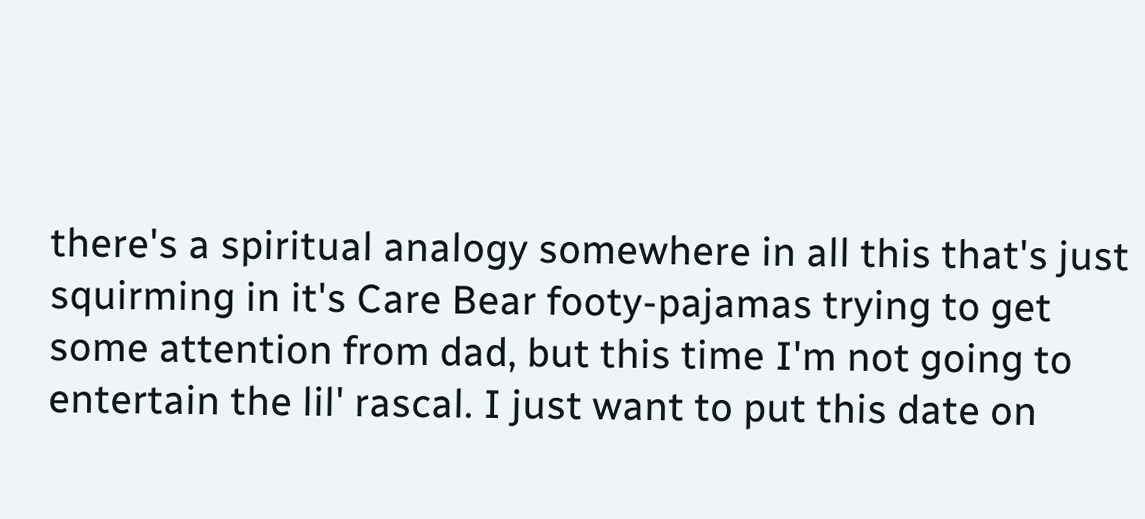there's a spiritual analogy somewhere in all this that's just squirming in it's Care Bear footy-pajamas trying to get some attention from dad, but this time I'm not going to entertain the lil' rascal. I just want to put this date on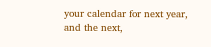your calendar for next year, and the next,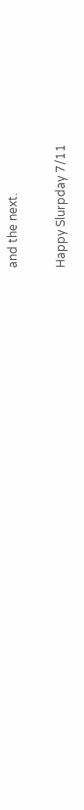and the next.

Happy Slurpday 7/11